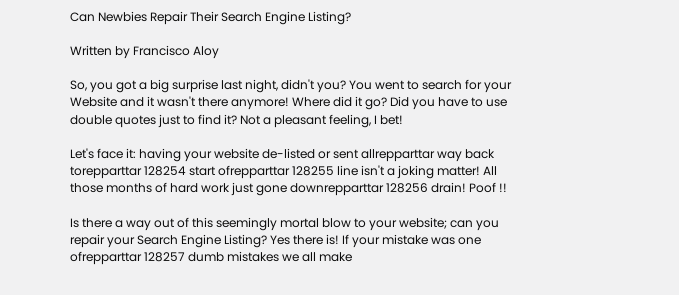Can Newbies Repair Their Search Engine Listing?

Written by Francisco Aloy

So, you got a big surprise last night, didn't you? You went to search for your Website and it wasn't there anymore! Where did it go? Did you have to use double quotes just to find it? Not a pleasant feeling, I bet!

Let's face it: having your website de-listed or sent allrepparttar way back torepparttar 128254 start ofrepparttar 128255 line isn't a joking matter! All those months of hard work just gone downrepparttar 128256 drain! Poof !!

Is there a way out of this seemingly mortal blow to your website; can you repair your Search Engine Listing? Yes there is! If your mistake was one ofrepparttar 128257 dumb mistakes we all make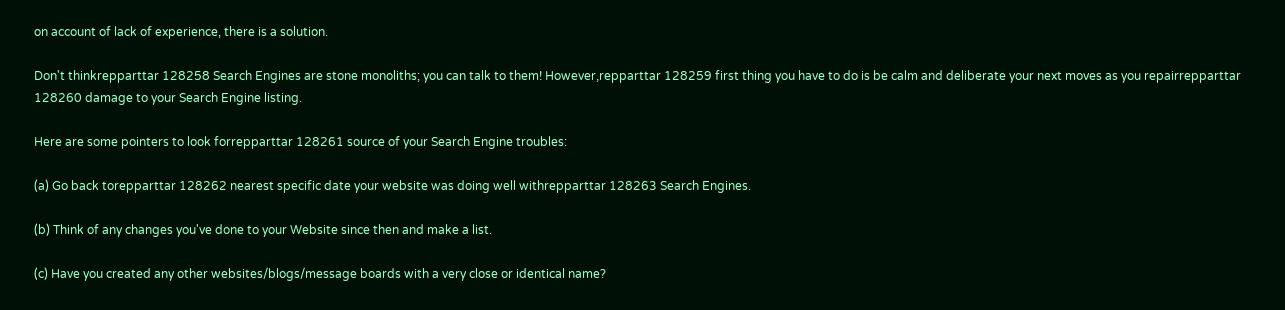on account of lack of experience, there is a solution.

Don't thinkrepparttar 128258 Search Engines are stone monoliths; you can talk to them! However,repparttar 128259 first thing you have to do is be calm and deliberate your next moves as you repairrepparttar 128260 damage to your Search Engine listing.

Here are some pointers to look forrepparttar 128261 source of your Search Engine troubles:

(a) Go back torepparttar 128262 nearest specific date your website was doing well withrepparttar 128263 Search Engines.

(b) Think of any changes you've done to your Website since then and make a list.

(c) Have you created any other websites/blogs/message boards with a very close or identical name?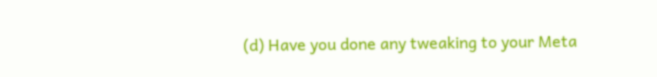(d) Have you done any tweaking to your Meta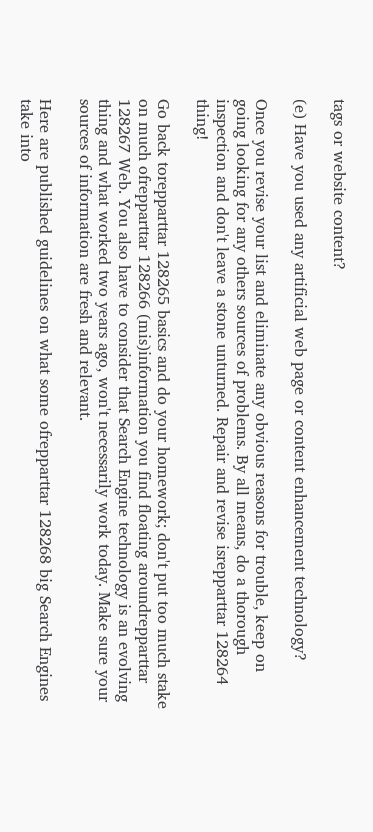tags or website content?

(e) Have you used any artificial web page or content enhancement technology?

Once you revise your list and eliminate any obvious reasons for trouble, keep on going looking for any others sources of problems. By all means, do a thorough inspection and don't leave a stone unturned. Repair and revise isrepparttar 128264 thing!

Go back torepparttar 128265 basics and do your homework; don't put too much stake on much ofrepparttar 128266 (mis)information you find floating aroundrepparttar 128267 Web. You also have to consider that Search Engine technology is an evolving thing and what worked two years ago, won't necessarily work today. Make sure your sources of information are fresh and relevant.

Here are published guidelines on what some ofrepparttar 128268 big Search Engines take into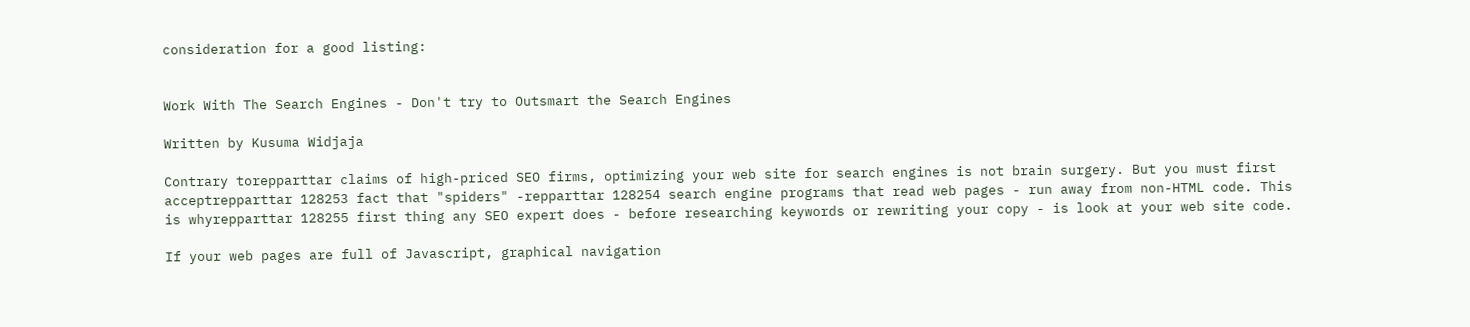consideration for a good listing:


Work With The Search Engines - Don't try to Outsmart the Search Engines

Written by Kusuma Widjaja

Contrary torepparttar claims of high-priced SEO firms, optimizing your web site for search engines is not brain surgery. But you must first acceptrepparttar 128253 fact that "spiders" -repparttar 128254 search engine programs that read web pages - run away from non-HTML code. This is whyrepparttar 128255 first thing any SEO expert does - before researching keywords or rewriting your copy - is look at your web site code.

If your web pages are full of Javascript, graphical navigation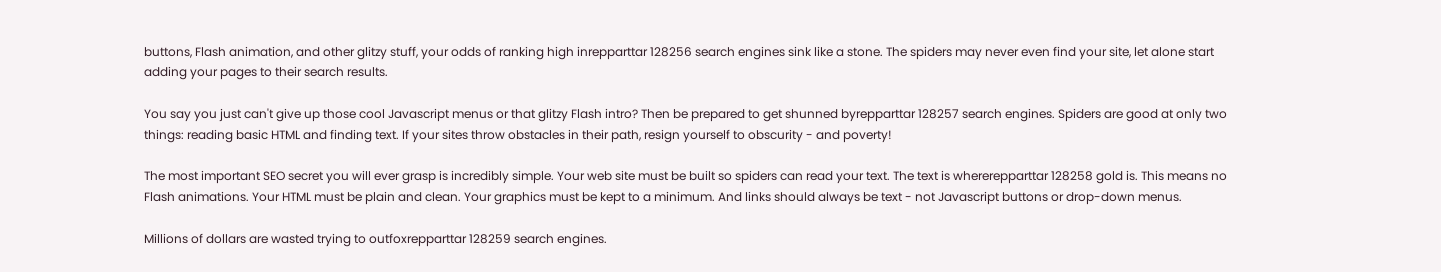buttons, Flash animation, and other glitzy stuff, your odds of ranking high inrepparttar 128256 search engines sink like a stone. The spiders may never even find your site, let alone start adding your pages to their search results.

You say you just can't give up those cool Javascript menus or that glitzy Flash intro? Then be prepared to get shunned byrepparttar 128257 search engines. Spiders are good at only two things: reading basic HTML and finding text. If your sites throw obstacles in their path, resign yourself to obscurity - and poverty!

The most important SEO secret you will ever grasp is incredibly simple. Your web site must be built so spiders can read your text. The text is whererepparttar 128258 gold is. This means no Flash animations. Your HTML must be plain and clean. Your graphics must be kept to a minimum. And links should always be text - not Javascript buttons or drop-down menus.

Millions of dollars are wasted trying to outfoxrepparttar 128259 search engines.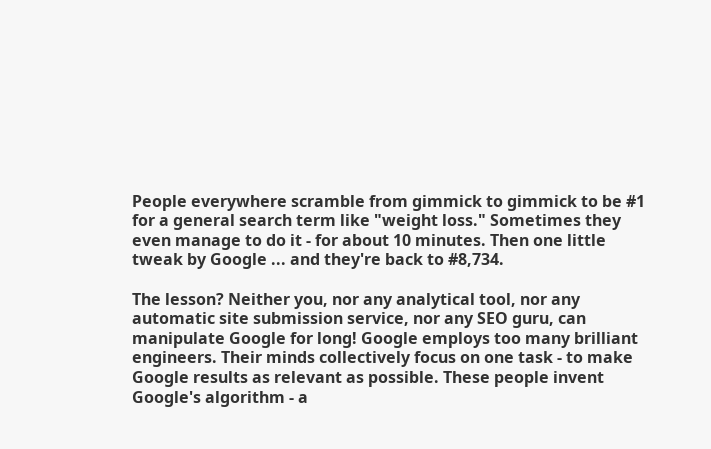People everywhere scramble from gimmick to gimmick to be #1 for a general search term like "weight loss." Sometimes they even manage to do it - for about 10 minutes. Then one little tweak by Google ... and they're back to #8,734.

The lesson? Neither you, nor any analytical tool, nor any automatic site submission service, nor any SEO guru, can manipulate Google for long! Google employs too many brilliant engineers. Their minds collectively focus on one task - to make Google results as relevant as possible. These people invent Google's algorithm - a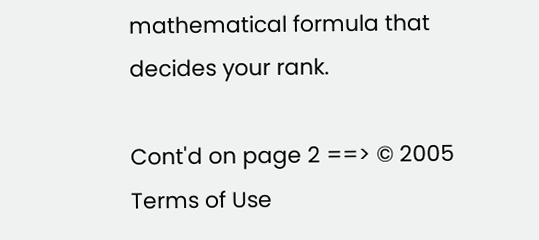mathematical formula that decides your rank.

Cont'd on page 2 ==> © 2005
Terms of Use